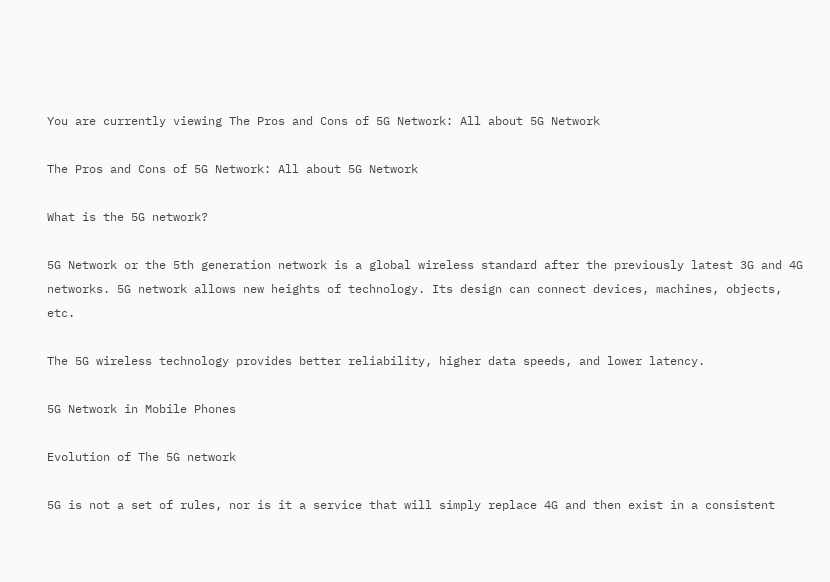You are currently viewing The Pros and Cons of 5G Network: All about 5G Network

The Pros and Cons of 5G Network: All about 5G Network

What is the 5G network?

5G Network or the 5th generation network is a global wireless standard after the previously latest 3G and 4G networks. 5G network allows new heights of technology. Its design can connect devices, machines, objects, etc.

The 5G wireless technology provides better reliability, higher data speeds, and lower latency.

5G Network in Mobile Phones

Evolution of The 5G network

5G is not a set of rules, nor is it a service that will simply replace 4G and then exist in a consistent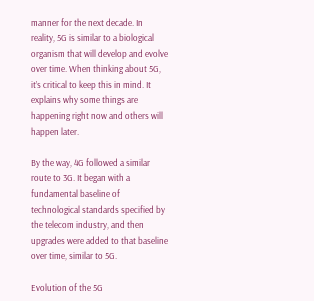manner for the next decade. In reality, 5G is similar to a biological organism that will develop and evolve over time. When thinking about 5G, it’s critical to keep this in mind. It explains why some things are happening right now and others will happen later.

By the way, 4G followed a similar route to 3G. It began with a fundamental baseline of technological standards specified by the telecom industry, and then upgrades were added to that baseline over time, similar to 5G.

Evolution of the 5G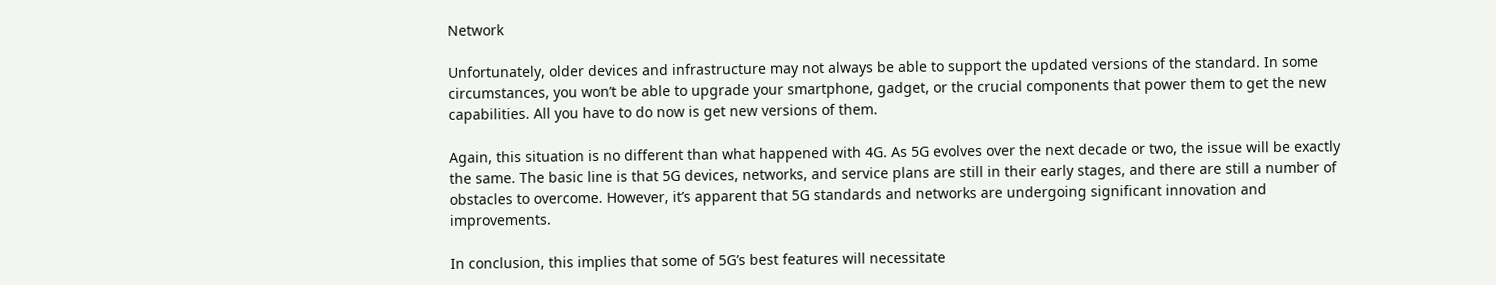Network

Unfortunately, older devices and infrastructure may not always be able to support the updated versions of the standard. In some circumstances, you won’t be able to upgrade your smartphone, gadget, or the crucial components that power them to get the new capabilities. All you have to do now is get new versions of them.

Again, this situation is no different than what happened with 4G. As 5G evolves over the next decade or two, the issue will be exactly the same. The basic line is that 5G devices, networks, and service plans are still in their early stages, and there are still a number of obstacles to overcome. However, it’s apparent that 5G standards and networks are undergoing significant innovation and improvements.

In conclusion, this implies that some of 5G’s best features will necessitate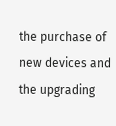the purchase of new devices and the upgrading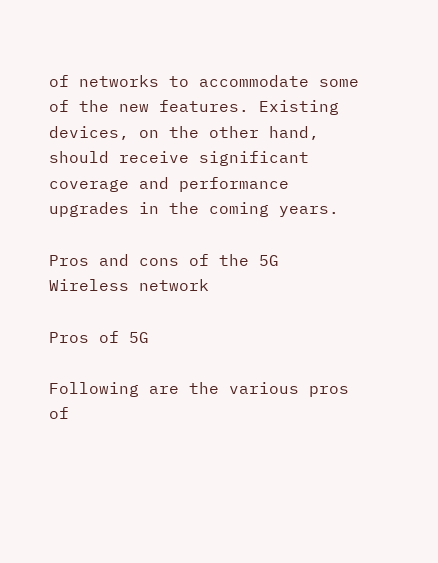of networks to accommodate some of the new features. Existing devices, on the other hand, should receive significant coverage and performance upgrades in the coming years.

Pros and cons of the 5G Wireless network

Pros of 5G

Following are the various pros of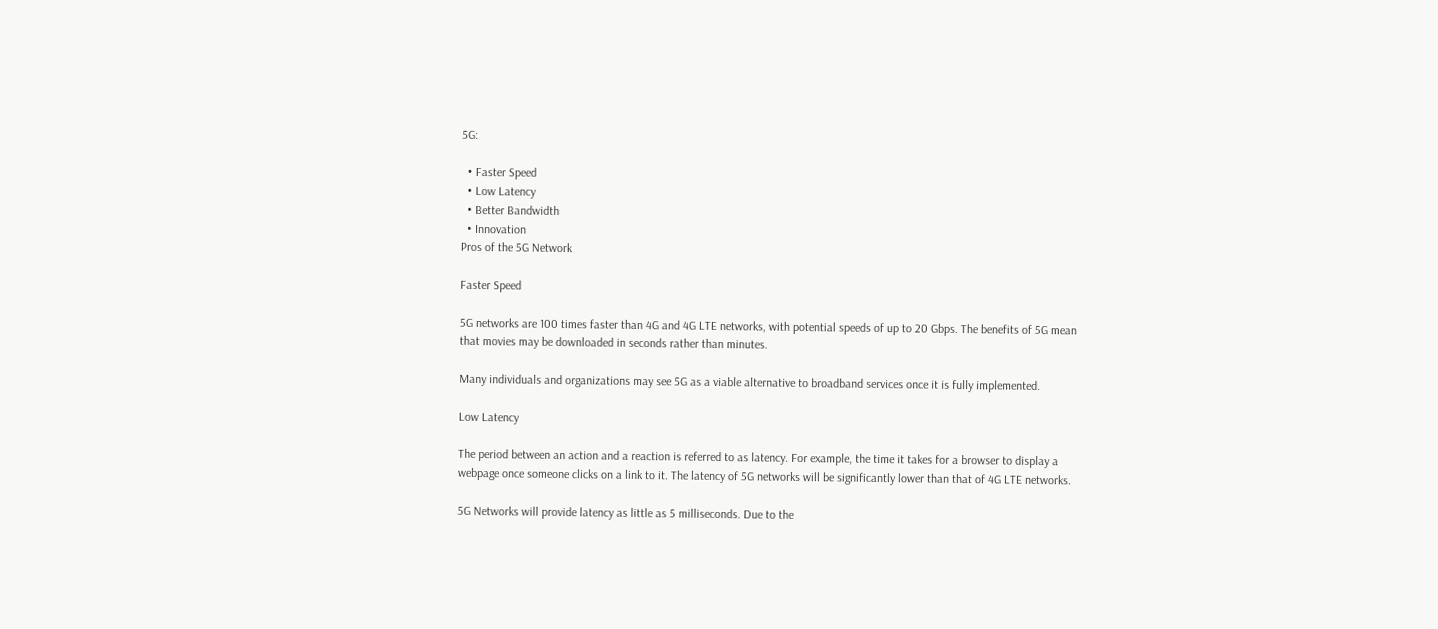5G:

  • Faster Speed
  • Low Latency
  • Better Bandwidth
  • Innovation
Pros of the 5G Network

Faster Speed

5G networks are 100 times faster than 4G and 4G LTE networks, with potential speeds of up to 20 Gbps. The benefits of 5G mean that movies may be downloaded in seconds rather than minutes.

Many individuals and organizations may see 5G as a viable alternative to broadband services once it is fully implemented.

Low Latency

The period between an action and a reaction is referred to as latency. For example, the time it takes for a browser to display a webpage once someone clicks on a link to it. The latency of 5G networks will be significantly lower than that of 4G LTE networks.

5G Networks will provide latency as little as 5 milliseconds. Due to the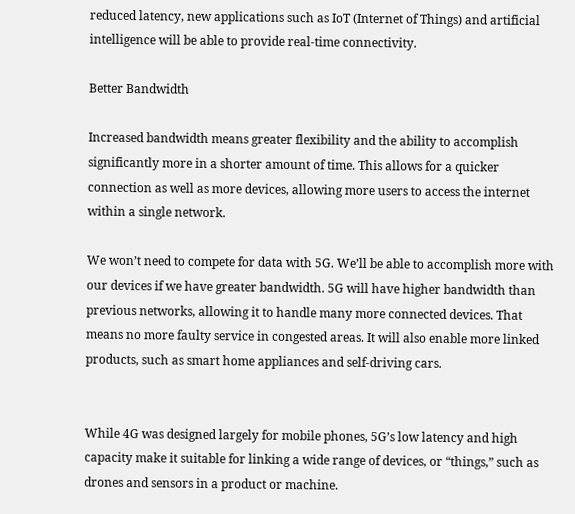reduced latency, new applications such as IoT (Internet of Things) and artificial intelligence will be able to provide real-time connectivity.

Better Bandwidth

Increased bandwidth means greater flexibility and the ability to accomplish significantly more in a shorter amount of time. This allows for a quicker connection as well as more devices, allowing more users to access the internet within a single network.

We won’t need to compete for data with 5G. We’ll be able to accomplish more with our devices if we have greater bandwidth. 5G will have higher bandwidth than previous networks, allowing it to handle many more connected devices. That means no more faulty service in congested areas. It will also enable more linked products, such as smart home appliances and self-driving cars.


While 4G was designed largely for mobile phones, 5G’s low latency and high capacity make it suitable for linking a wide range of devices, or “things,” such as drones and sensors in a product or machine.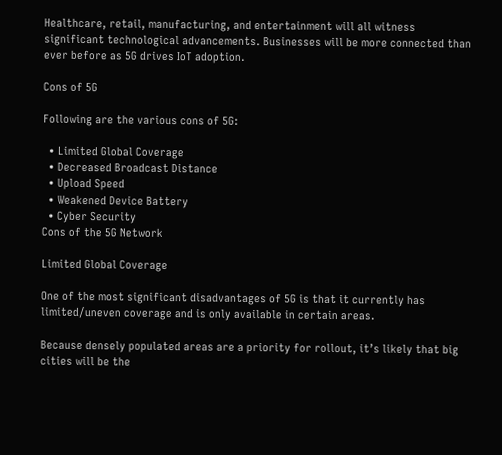Healthcare, retail, manufacturing, and entertainment will all witness significant technological advancements. Businesses will be more connected than ever before as 5G drives IoT adoption.

Cons of 5G

Following are the various cons of 5G:

  • Limited Global Coverage
  • Decreased Broadcast Distance
  • Upload Speed
  • Weakened Device Battery
  • Cyber Security
Cons of the 5G Network

Limited Global Coverage

One of the most significant disadvantages of 5G is that it currently has limited/uneven coverage and is only available in certain areas.

Because densely populated areas are a priority for rollout, it’s likely that big cities will be the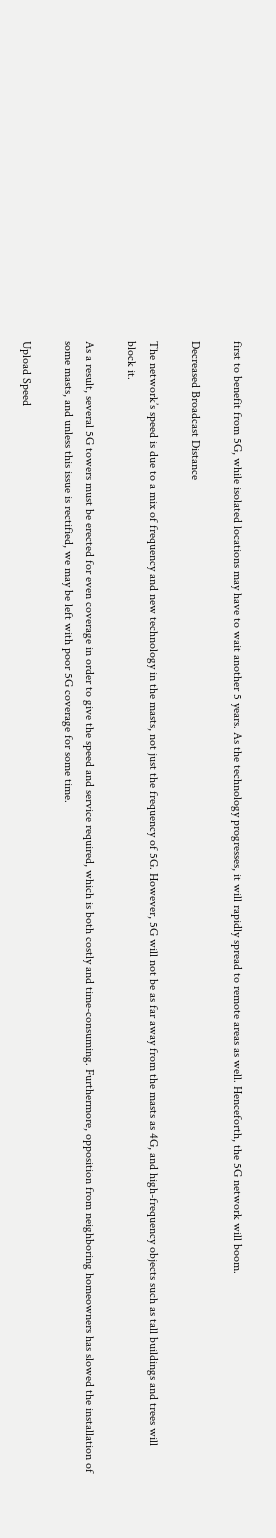first to benefit from 5G, while isolated locations may have to wait another 5 years. As the technology progresses, it will rapidly spread to remote areas as well. Henceforth, the 5G network will boom.

Decreased Broadcast Distance

The network’s speed is due to a mix of frequency and new technology in the masts, not just the frequency of 5G. However, 5G will not be as far away from the masts as 4G, and high-frequency objects such as tall buildings and trees will block it.

As a result, several 5G towers must be erected for even coverage in order to give the speed and service required, which is both costly and time-consuming. Furthermore, opposition from neighboring homeowners has slowed the installation of some masts, and unless this issue is rectified, we may be left with poor 5G coverage for some time.

Upload Speed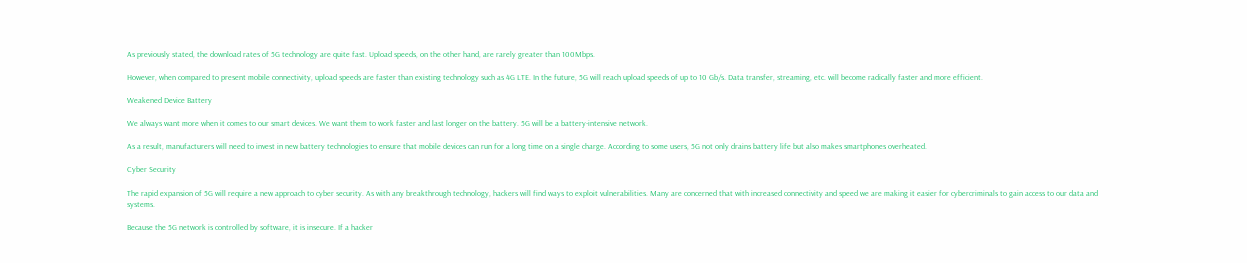As previously stated, the download rates of 5G technology are quite fast. Upload speeds, on the other hand, are rarely greater than 100Mbps.

However, when compared to present mobile connectivity, upload speeds are faster than existing technology such as 4G LTE. In the future, 5G will reach upload speeds of up to 10 Gb/s. Data transfer, streaming, etc. will become radically faster and more efficient.

Weakened Device Battery

We always want more when it comes to our smart devices. We want them to work faster and last longer on the battery. 5G will be a battery-intensive network.

As a result, manufacturers will need to invest in new battery technologies to ensure that mobile devices can run for a long time on a single charge. According to some users, 5G not only drains battery life but also makes smartphones overheated.

Cyber Security

The rapid expansion of 5G will require a new approach to cyber security. As with any breakthrough technology, hackers will find ways to exploit vulnerabilities. Many are concerned that with increased connectivity and speed we are making it easier for cybercriminals to gain access to our data and systems.

Because the 5G network is controlled by software, it is insecure. If a hacker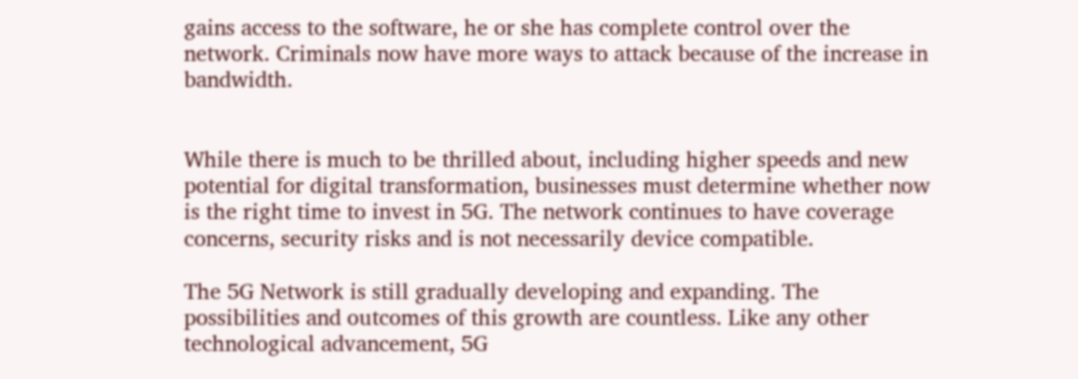gains access to the software, he or she has complete control over the network. Criminals now have more ways to attack because of the increase in bandwidth.


While there is much to be thrilled about, including higher speeds and new potential for digital transformation, businesses must determine whether now is the right time to invest in 5G. The network continues to have coverage concerns, security risks and is not necessarily device compatible.

The 5G Network is still gradually developing and expanding. The possibilities and outcomes of this growth are countless. Like any other technological advancement, 5G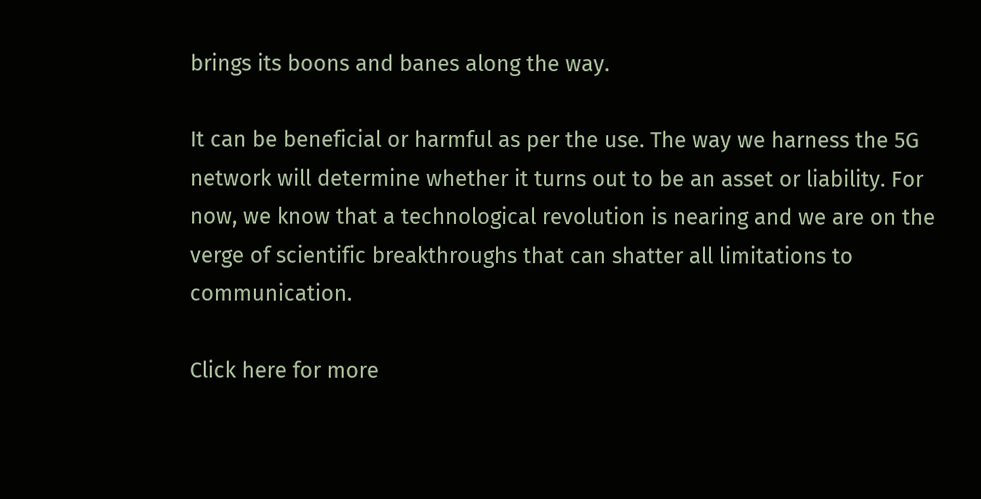brings its boons and banes along the way.

It can be beneficial or harmful as per the use. The way we harness the 5G network will determine whether it turns out to be an asset or liability. For now, we know that a technological revolution is nearing and we are on the verge of scientific breakthroughs that can shatter all limitations to communication.

Click here for more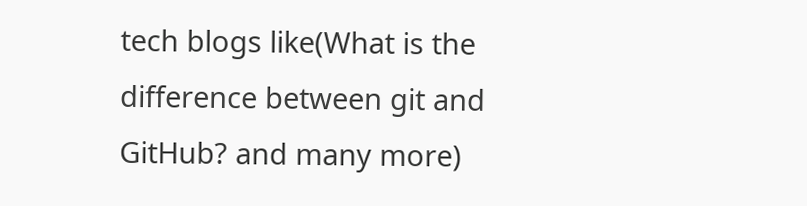tech blogs like(What is the difference between git and GitHub? and many more)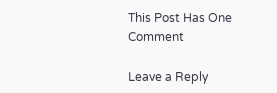This Post Has One Comment

Leave a Reply